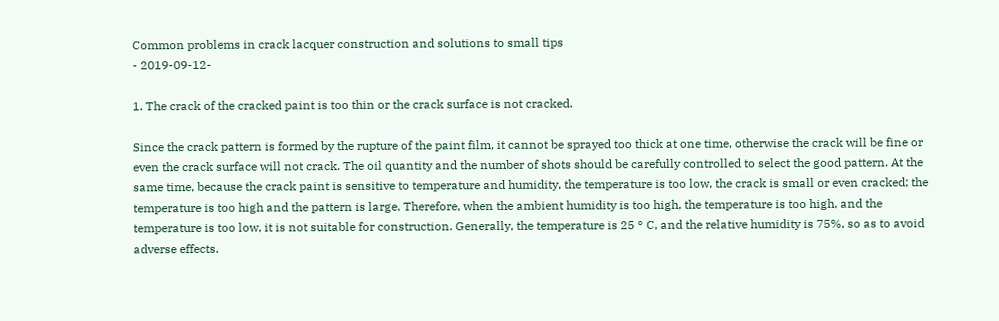Common problems in crack lacquer construction and solutions to small tips
- 2019-09-12-

1. The crack of the cracked paint is too thin or the crack surface is not cracked.

Since the crack pattern is formed by the rupture of the paint film, it cannot be sprayed too thick at one time, otherwise the crack will be fine or even the crack surface will not crack. The oil quantity and the number of shots should be carefully controlled to select the good pattern. At the same time, because the crack paint is sensitive to temperature and humidity, the temperature is too low, the crack is small or even cracked; the temperature is too high and the pattern is large. Therefore, when the ambient humidity is too high, the temperature is too high, and the temperature is too low, it is not suitable for construction. Generally, the temperature is 25 ° C, and the relative humidity is 75%, so as to avoid adverse effects.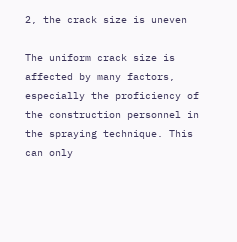2, the crack size is uneven

The uniform crack size is affected by many factors, especially the proficiency of the construction personnel in the spraying technique. This can only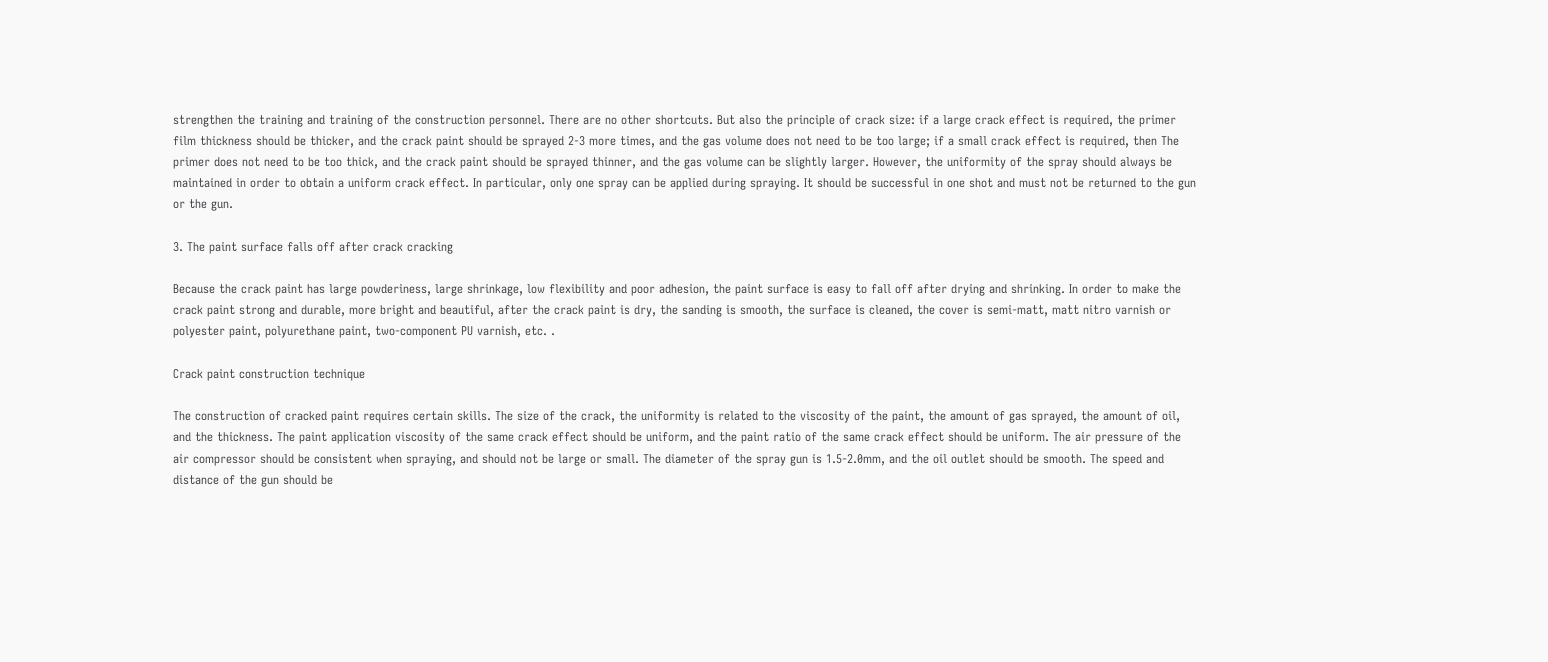strengthen the training and training of the construction personnel. There are no other shortcuts. But also the principle of crack size: if a large crack effect is required, the primer film thickness should be thicker, and the crack paint should be sprayed 2-3 more times, and the gas volume does not need to be too large; if a small crack effect is required, then The primer does not need to be too thick, and the crack paint should be sprayed thinner, and the gas volume can be slightly larger. However, the uniformity of the spray should always be maintained in order to obtain a uniform crack effect. In particular, only one spray can be applied during spraying. It should be successful in one shot and must not be returned to the gun or the gun.

3. The paint surface falls off after crack cracking

Because the crack paint has large powderiness, large shrinkage, low flexibility and poor adhesion, the paint surface is easy to fall off after drying and shrinking. In order to make the crack paint strong and durable, more bright and beautiful, after the crack paint is dry, the sanding is smooth, the surface is cleaned, the cover is semi-matt, matt nitro varnish or polyester paint, polyurethane paint, two-component PU varnish, etc. .

Crack paint construction technique

The construction of cracked paint requires certain skills. The size of the crack, the uniformity is related to the viscosity of the paint, the amount of gas sprayed, the amount of oil, and the thickness. The paint application viscosity of the same crack effect should be uniform, and the paint ratio of the same crack effect should be uniform. The air pressure of the air compressor should be consistent when spraying, and should not be large or small. The diameter of the spray gun is 1.5-2.0mm, and the oil outlet should be smooth. The speed and distance of the gun should be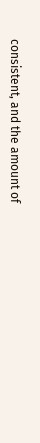consistent, and the amount of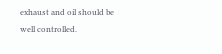exhaust and oil should be well controlled.